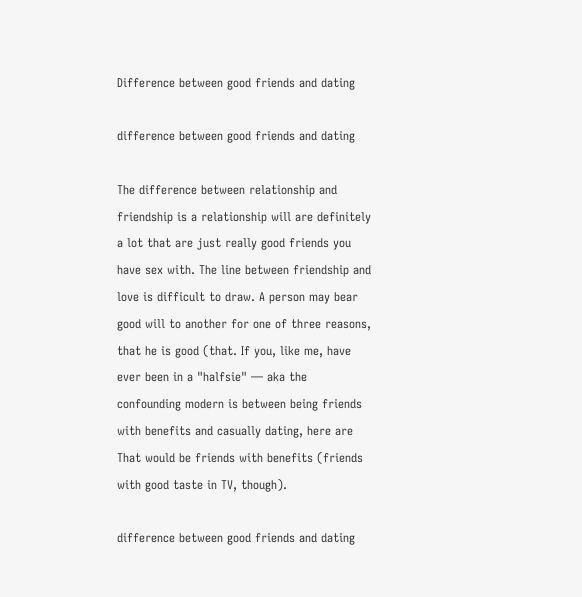Difference between good friends and dating

difference between good friends and dating

The difference between relationship and friendship is a relationship will are definitely a lot that are just really good friends you have sex with. The line between friendship and love is difficult to draw. A person may bear good will to another for one of three reasons, that he is good (that. If you, like me, have ever been in a "halfsie" — aka the confounding modern is between being friends with benefits and casually dating, here are That would be friends with benefits (friends with good taste in TV, though).

difference between good friends and dating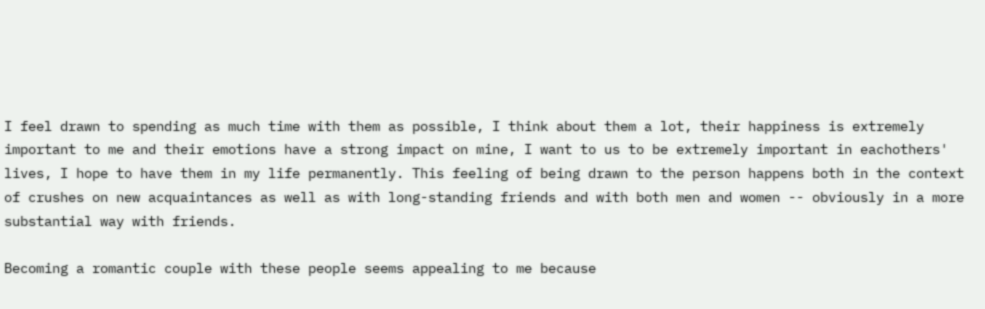I feel drawn to spending as much time with them as possible, I think about them a lot, their happiness is extremely important to me and their emotions have a strong impact on mine, I want to us to be extremely important in eachothers' lives, I hope to have them in my life permanently. This feeling of being drawn to the person happens both in the context of crushes on new acquaintances as well as with long-standing friends and with both men and women -- obviously in a more substantial way with friends.

Becoming a romantic couple with these people seems appealing to me because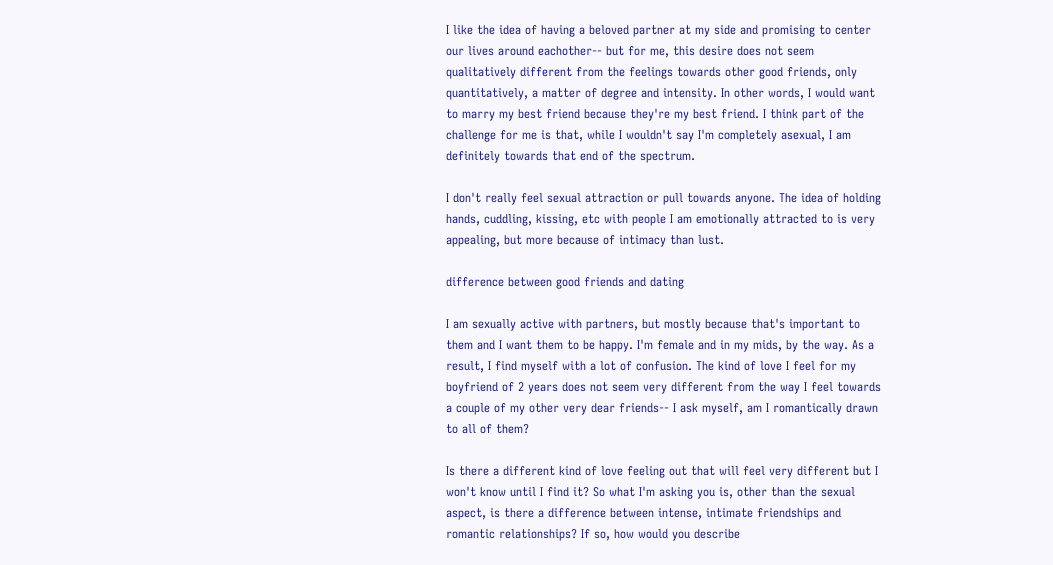I like the idea of having a beloved partner at my side and promising to center our lives around eachother-- but for me, this desire does not seem qualitatively different from the feelings towards other good friends, only quantitatively, a matter of degree and intensity. In other words, I would want to marry my best friend because they're my best friend. I think part of the challenge for me is that, while I wouldn't say I'm completely asexual, I am definitely towards that end of the spectrum.

I don't really feel sexual attraction or pull towards anyone. The idea of holding hands, cuddling, kissing, etc with people I am emotionally attracted to is very appealing, but more because of intimacy than lust.

difference between good friends and dating

I am sexually active with partners, but mostly because that's important to them and I want them to be happy. I'm female and in my mids, by the way. As a result, I find myself with a lot of confusion. The kind of love I feel for my boyfriend of 2 years does not seem very different from the way I feel towards a couple of my other very dear friends-- I ask myself, am I romantically drawn to all of them?

Is there a different kind of love feeling out that will feel very different but I won't know until I find it? So what I'm asking you is, other than the sexual aspect, is there a difference between intense, intimate friendships and romantic relationships? If so, how would you describe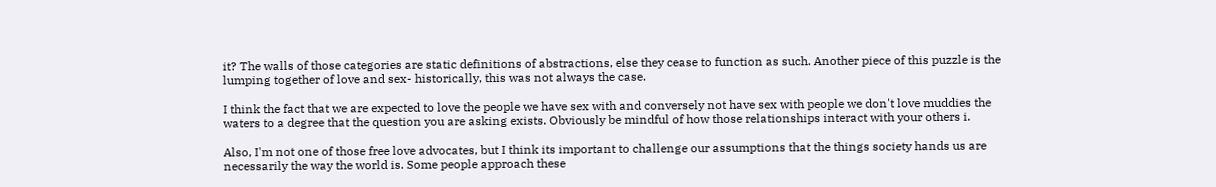it? The walls of those categories are static definitions of abstractions, else they cease to function as such. Another piece of this puzzle is the lumping together of love and sex- historically, this was not always the case.

I think the fact that we are expected to love the people we have sex with and conversely not have sex with people we don't love muddies the waters to a degree that the question you are asking exists. Obviously be mindful of how those relationships interact with your others i.

Also, I'm not one of those free love advocates, but I think its important to challenge our assumptions that the things society hands us are necessarily the way the world is. Some people approach these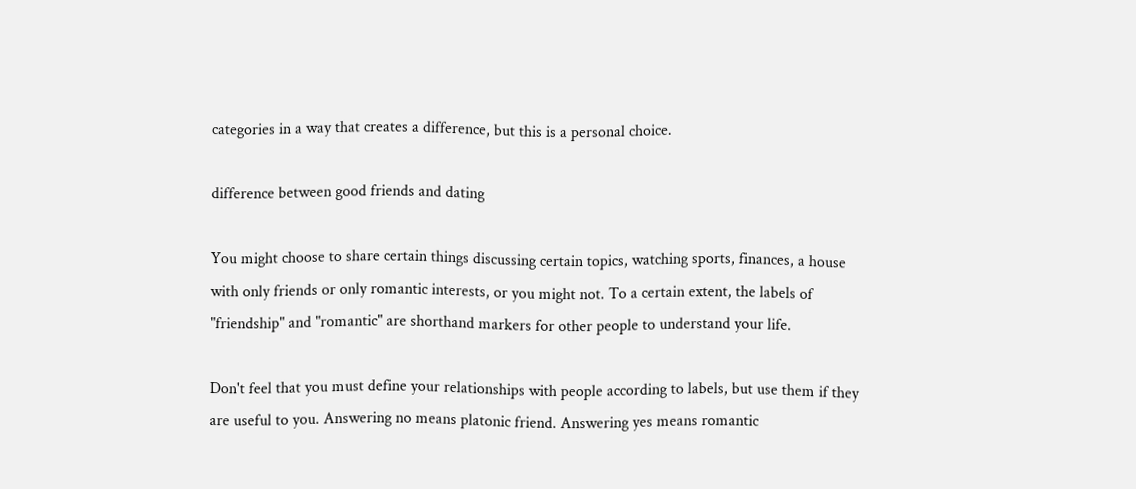categories in a way that creates a difference, but this is a personal choice.

difference between good friends and dating

You might choose to share certain things discussing certain topics, watching sports, finances, a house with only friends or only romantic interests, or you might not. To a certain extent, the labels of "friendship" and "romantic" are shorthand markers for other people to understand your life.

Don't feel that you must define your relationships with people according to labels, but use them if they are useful to you. Answering no means platonic friend. Answering yes means romantic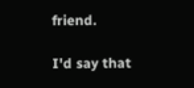friend.

I'd say that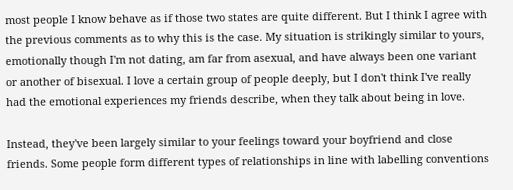most people I know behave as if those two states are quite different. But I think I agree with the previous comments as to why this is the case. My situation is strikingly similar to yours, emotionally though I'm not dating, am far from asexual, and have always been one variant or another of bisexual. I love a certain group of people deeply, but I don't think I've really had the emotional experiences my friends describe, when they talk about being in love.

Instead, they've been largely similar to your feelings toward your boyfriend and close friends. Some people form different types of relationships in line with labelling conventions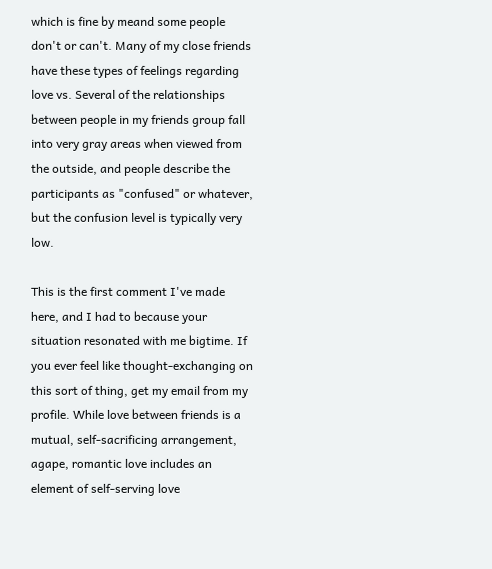which is fine by meand some people don't or can't. Many of my close friends have these types of feelings regarding love vs. Several of the relationships between people in my friends group fall into very gray areas when viewed from the outside, and people describe the participants as "confused" or whatever, but the confusion level is typically very low.

This is the first comment I've made here, and I had to because your situation resonated with me bigtime. If you ever feel like thought-exchanging on this sort of thing, get my email from my profile. While love between friends is a mutual, self-sacrificing arrangement, agape, romantic love includes an element of self-serving love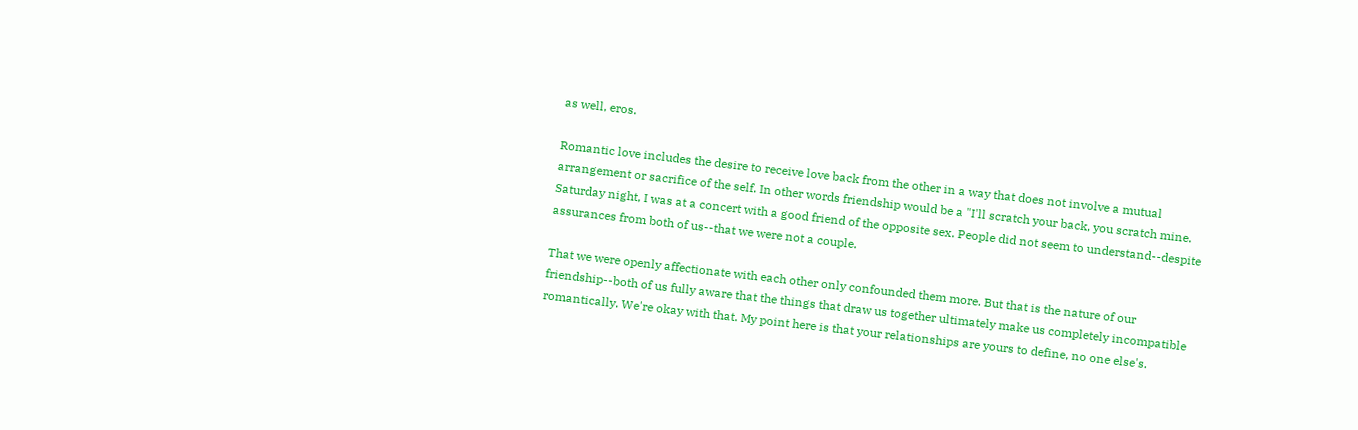as well, eros.

Romantic love includes the desire to receive love back from the other in a way that does not involve a mutual arrangement or sacrifice of the self. In other words friendship would be a "I'll scratch your back, you scratch mine. Saturday night, I was at a concert with a good friend of the opposite sex. People did not seem to understand--despite assurances from both of us--that we were not a couple.

That we were openly affectionate with each other only confounded them more. But that is the nature of our friendship--both of us fully aware that the things that draw us together ultimately make us completely incompatible romantically. We're okay with that. My point here is that your relationships are yours to define, no one else's.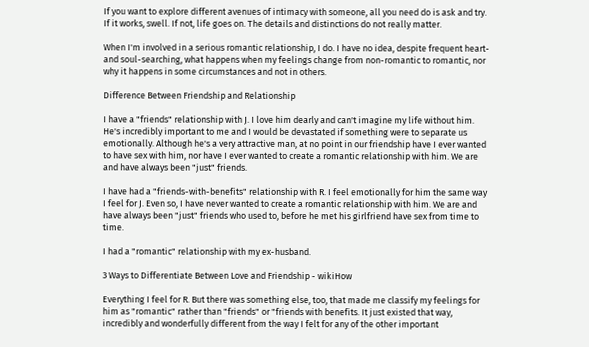If you want to explore different avenues of intimacy with someone, all you need do is ask and try. If it works, swell. If not, life goes on. The details and distinctions do not really matter.

When I'm involved in a serious romantic relationship, I do. I have no idea, despite frequent heart- and soul-searching, what happens when my feelings change from non-romantic to romantic, nor why it happens in some circumstances and not in others.

Difference Between Friendship and Relationship

I have a "friends" relationship with J. I love him dearly and can't imagine my life without him. He's incredibly important to me and I would be devastated if something were to separate us emotionally. Although he's a very attractive man, at no point in our friendship have I ever wanted to have sex with him, nor have I ever wanted to create a romantic relationship with him. We are and have always been "just" friends.

I have had a "friends-with-benefits" relationship with R. I feel emotionally for him the same way I feel for J. Even so, I have never wanted to create a romantic relationship with him. We are and have always been "just" friends who used to, before he met his girlfriend have sex from time to time.

I had a "romantic" relationship with my ex-husband.

3 Ways to Differentiate Between Love and Friendship - wikiHow

Everything I feel for R. But there was something else, too, that made me classify my feelings for him as "romantic" rather than "friends" or "friends with benefits. It just existed that way, incredibly and wonderfully different from the way I felt for any of the other important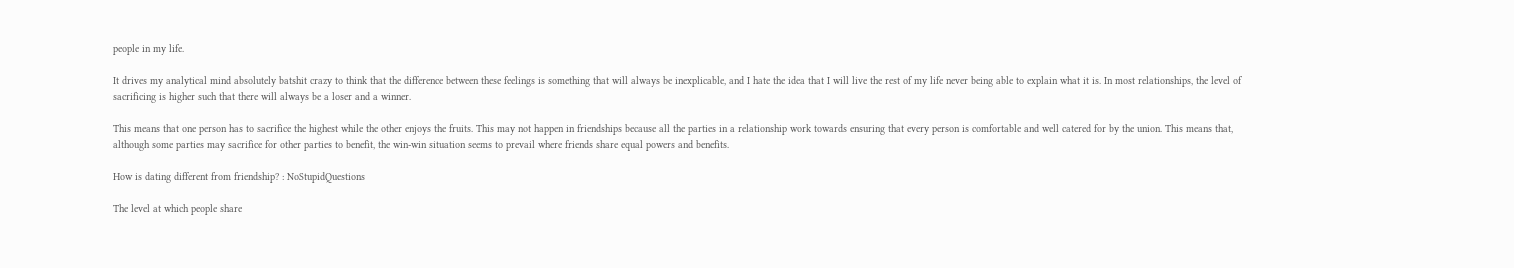people in my life.

It drives my analytical mind absolutely batshit crazy to think that the difference between these feelings is something that will always be inexplicable, and I hate the idea that I will live the rest of my life never being able to explain what it is. In most relationships, the level of sacrificing is higher such that there will always be a loser and a winner.

This means that one person has to sacrifice the highest while the other enjoys the fruits. This may not happen in friendships because all the parties in a relationship work towards ensuring that every person is comfortable and well catered for by the union. This means that, although some parties may sacrifice for other parties to benefit, the win-win situation seems to prevail where friends share equal powers and benefits.

How is dating different from friendship? : NoStupidQuestions

The level at which people share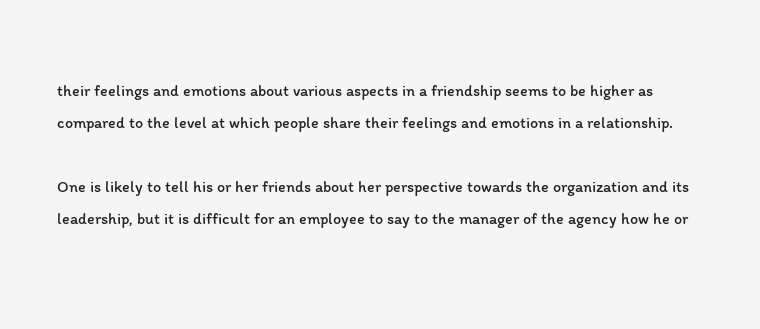their feelings and emotions about various aspects in a friendship seems to be higher as compared to the level at which people share their feelings and emotions in a relationship.

One is likely to tell his or her friends about her perspective towards the organization and its leadership, but it is difficult for an employee to say to the manager of the agency how he or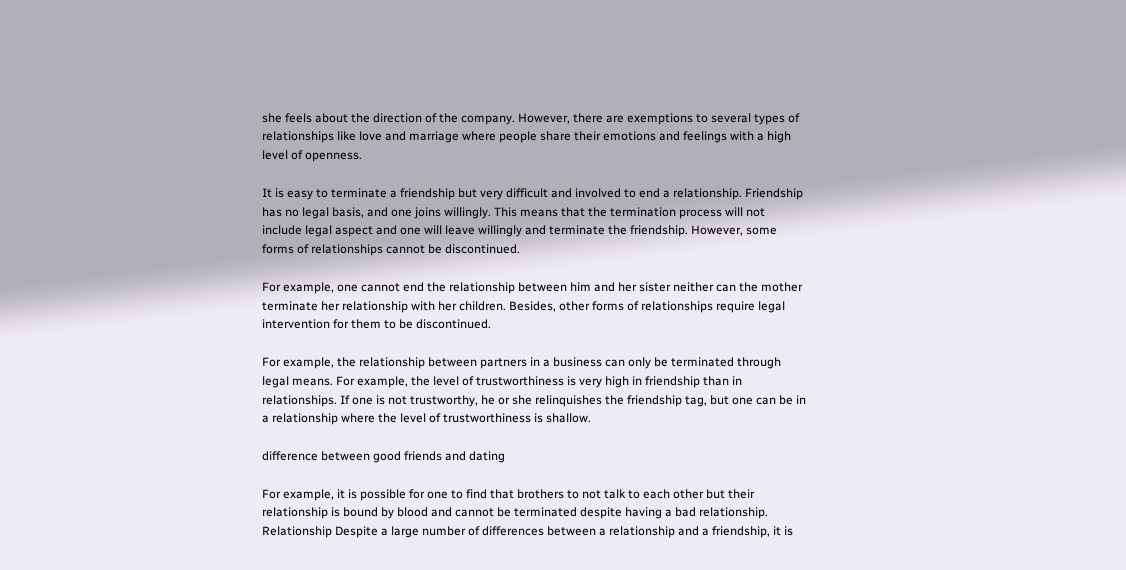she feels about the direction of the company. However, there are exemptions to several types of relationships like love and marriage where people share their emotions and feelings with a high level of openness.

It is easy to terminate a friendship but very difficult and involved to end a relationship. Friendship has no legal basis, and one joins willingly. This means that the termination process will not include legal aspect and one will leave willingly and terminate the friendship. However, some forms of relationships cannot be discontinued.

For example, one cannot end the relationship between him and her sister neither can the mother terminate her relationship with her children. Besides, other forms of relationships require legal intervention for them to be discontinued.

For example, the relationship between partners in a business can only be terminated through legal means. For example, the level of trustworthiness is very high in friendship than in relationships. If one is not trustworthy, he or she relinquishes the friendship tag, but one can be in a relationship where the level of trustworthiness is shallow.

difference between good friends and dating

For example, it is possible for one to find that brothers to not talk to each other but their relationship is bound by blood and cannot be terminated despite having a bad relationship. Relationship Despite a large number of differences between a relationship and a friendship, it is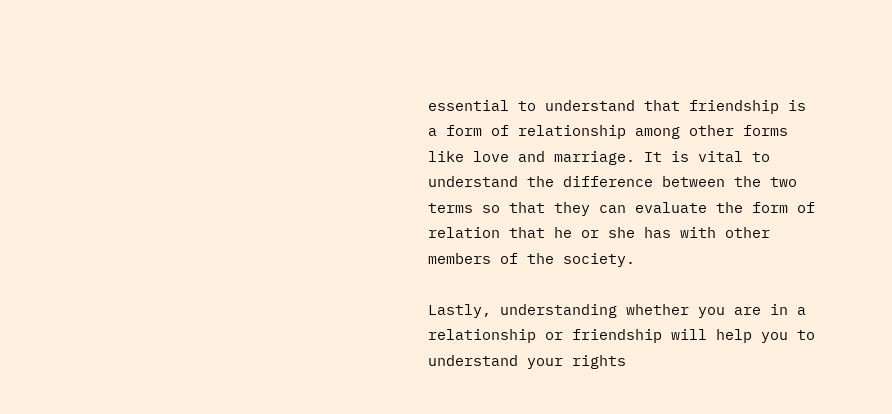essential to understand that friendship is a form of relationship among other forms like love and marriage. It is vital to understand the difference between the two terms so that they can evaluate the form of relation that he or she has with other members of the society.

Lastly, understanding whether you are in a relationship or friendship will help you to understand your rights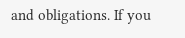and obligations. If you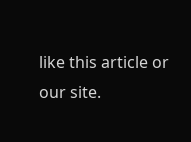like this article or our site.